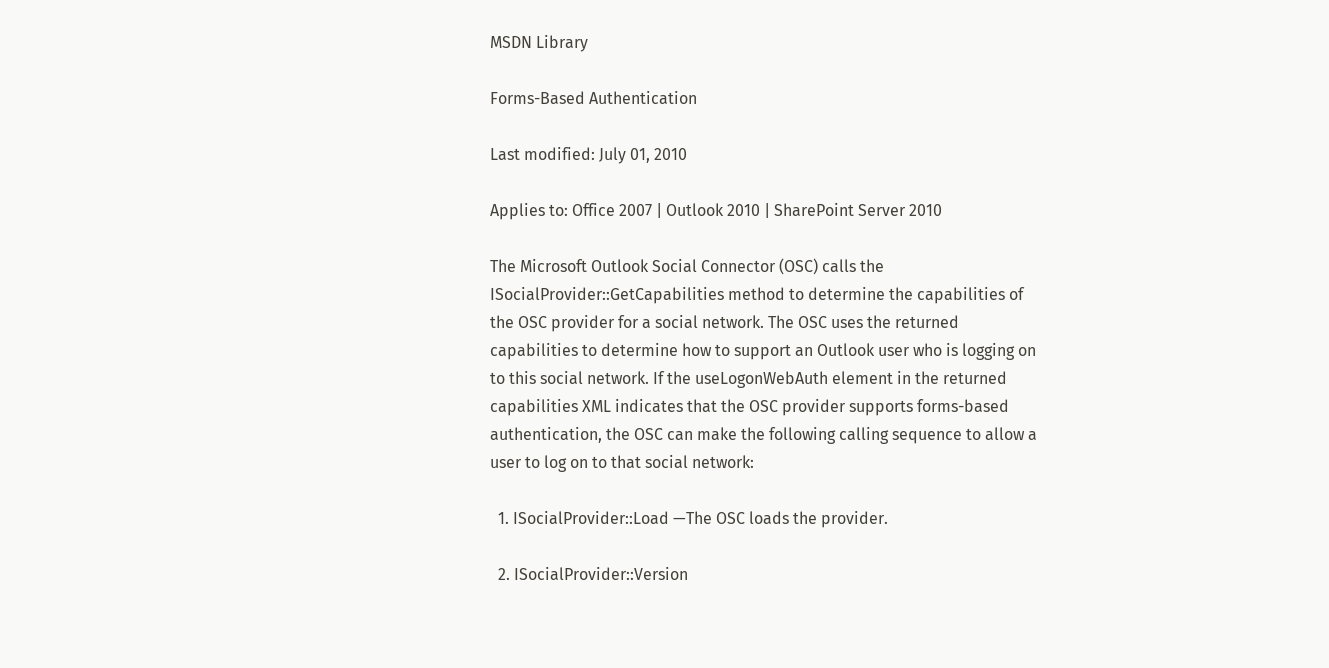MSDN Library

Forms-Based Authentication

Last modified: July 01, 2010

Applies to: Office 2007 | Outlook 2010 | SharePoint Server 2010

The Microsoft Outlook Social Connector (OSC) calls the ISocialProvider::GetCapabilities method to determine the capabilities of the OSC provider for a social network. The OSC uses the returned capabilities to determine how to support an Outlook user who is logging on to this social network. If the useLogonWebAuth element in the returned capabilities XML indicates that the OSC provider supports forms-based authentication, the OSC can make the following calling sequence to allow a user to log on to that social network:

  1. ISocialProvider::Load —The OSC loads the provider.

  2. ISocialProvider::Version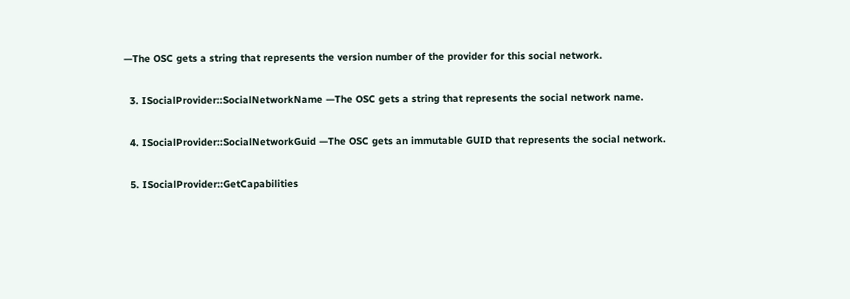—The OSC gets a string that represents the version number of the provider for this social network.

  3. ISocialProvider::SocialNetworkName —The OSC gets a string that represents the social network name.

  4. ISocialProvider::SocialNetworkGuid —The OSC gets an immutable GUID that represents the social network.

  5. ISocialProvider::GetCapabilities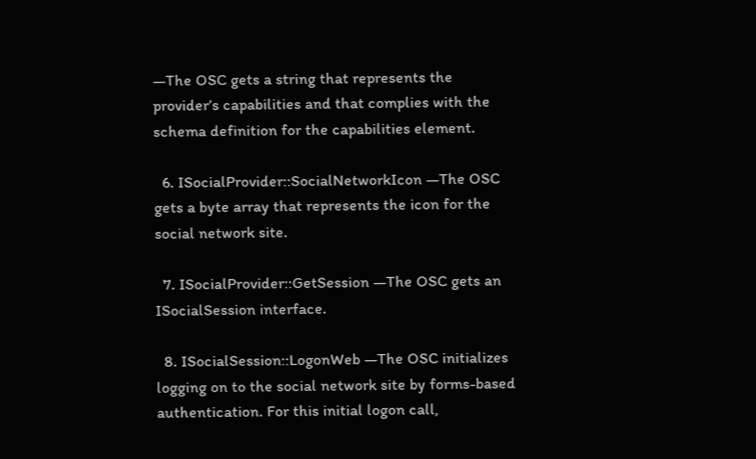—The OSC gets a string that represents the provider’s capabilities and that complies with the schema definition for the capabilities element.

  6. ISocialProvider::SocialNetworkIcon —The OSC gets a byte array that represents the icon for the social network site.

  7. ISocialProvider::GetSession —The OSC gets an ISocialSession interface.

  8. ISocialSession::LogonWeb —The OSC initializes logging on to the social network site by forms-based authentication. For this initial logon call,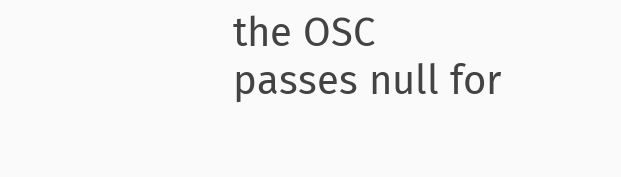the OSC passes null for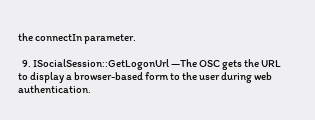the connectIn parameter.

  9. ISocialSession::GetLogonUrl —The OSC gets the URL to display a browser-based form to the user during web authentication.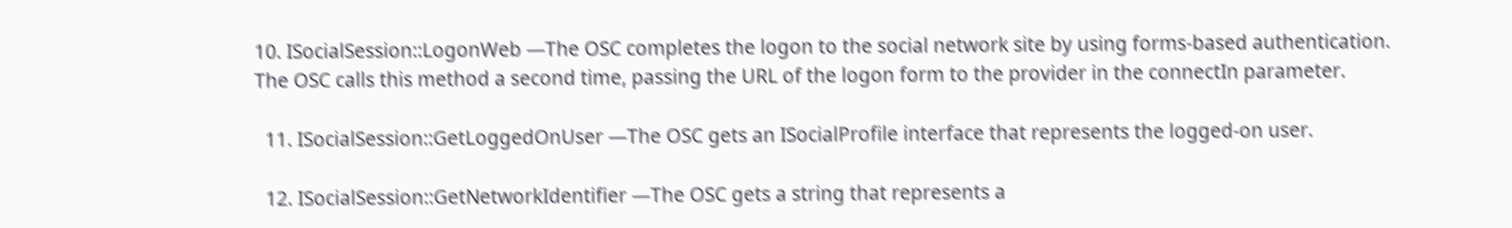10. ISocialSession::LogonWeb —The OSC completes the logon to the social network site by using forms-based authentication. The OSC calls this method a second time, passing the URL of the logon form to the provider in the connectIn parameter.

  11. ISocialSession::GetLoggedOnUser —The OSC gets an ISocialProfile interface that represents the logged-on user.

  12. ISocialSession::GetNetworkIdentifier —The OSC gets a string that represents a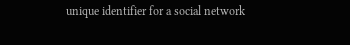unique identifier for a social network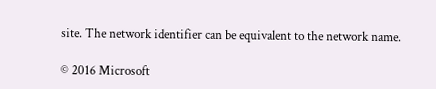site. The network identifier can be equivalent to the network name.

© 2016 Microsoft